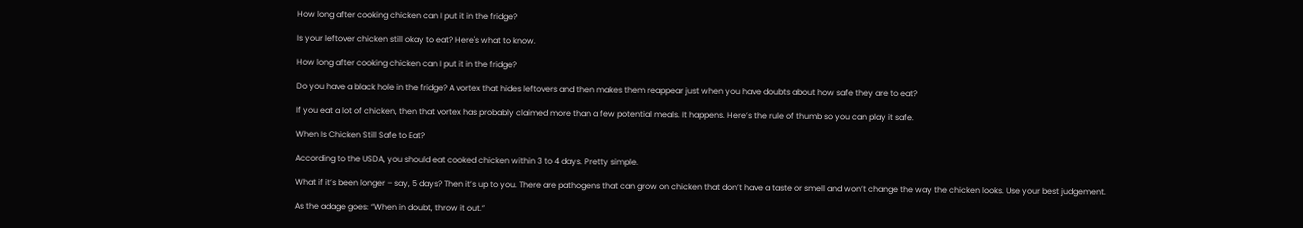How long after cooking chicken can I put it in the fridge?

Is your leftover chicken still okay to eat? Here's what to know.

How long after cooking chicken can I put it in the fridge?

Do you have a black hole in the fridge? A vortex that hides leftovers and then makes them reappear just when you have doubts about how safe they are to eat?

If you eat a lot of chicken, then that vortex has probably claimed more than a few potential meals. It happens. Here’s the rule of thumb so you can play it safe.

When Is Chicken Still Safe to Eat?

According to the USDA, you should eat cooked chicken within 3 to 4 days. Pretty simple.

What if it’s been longer – say, 5 days? Then it’s up to you. There are pathogens that can grow on chicken that don’t have a taste or smell and won’t change the way the chicken looks. Use your best judgement.

As the adage goes: “When in doubt, throw it out.”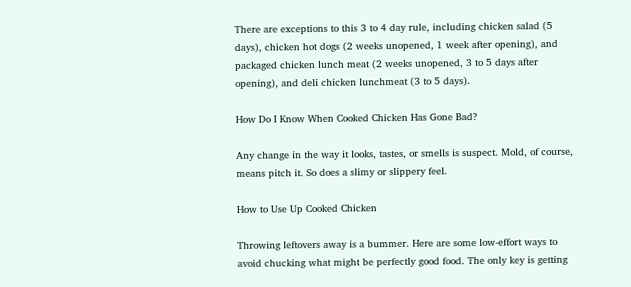There are exceptions to this 3 to 4 day rule, including chicken salad (5 days), chicken hot dogs (2 weeks unopened, 1 week after opening), and packaged chicken lunch meat (2 weeks unopened, 3 to 5 days after opening), and deli chicken lunchmeat (3 to 5 days).

How Do I Know When Cooked Chicken Has Gone Bad?

Any change in the way it looks, tastes, or smells is suspect. Mold, of course, means pitch it. So does a slimy or slippery feel.

How to Use Up Cooked Chicken

Throwing leftovers away is a bummer. Here are some low-effort ways to avoid chucking what might be perfectly good food. The only key is getting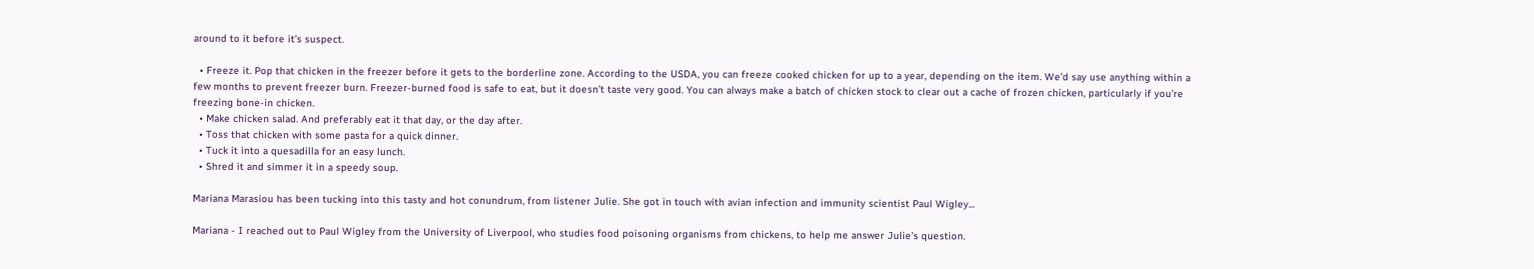around to it before it’s suspect.

  • Freeze it. Pop that chicken in the freezer before it gets to the borderline zone. According to the USDA, you can freeze cooked chicken for up to a year, depending on the item. We’d say use anything within a few months to prevent freezer burn. Freezer-burned food is safe to eat, but it doesn’t taste very good. You can always make a batch of chicken stock to clear out a cache of frozen chicken, particularly if you’re freezing bone-in chicken.
  • Make chicken salad. And preferably eat it that day, or the day after.
  • Toss that chicken with some pasta for a quick dinner.
  • Tuck it into a quesadilla for an easy lunch.
  • Shred it and simmer it in a speedy soup.

Mariana Marasiou has been tucking into this tasty and hot conundrum, from listener Julie. She got in touch with avian infection and immunity scientist Paul Wigley...

Mariana - I reached out to Paul Wigley from the University of Liverpool, who studies food poisoning organisms from chickens, to help me answer Julie’s question.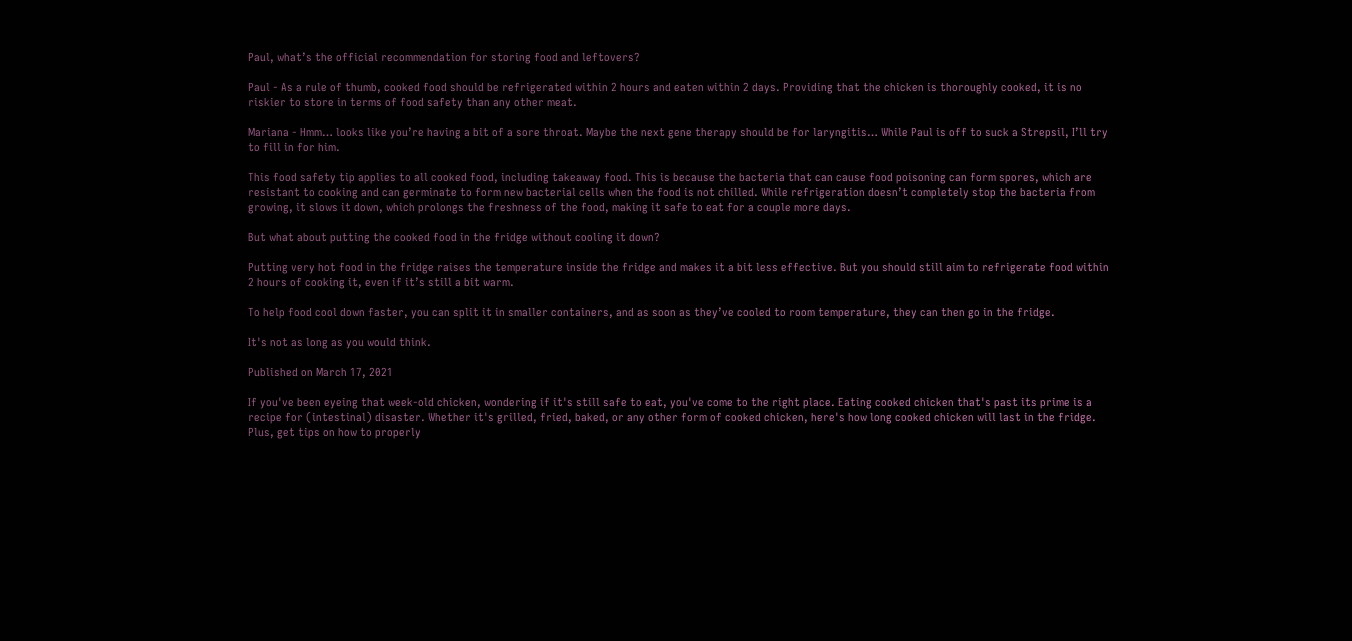Paul, what’s the official recommendation for storing food and leftovers?

Paul - As a rule of thumb, cooked food should be refrigerated within 2 hours and eaten within 2 days. Providing that the chicken is thoroughly cooked, it is no riskier to store in terms of food safety than any other meat.

Mariana - Hmm… looks like you’re having a bit of a sore throat. Maybe the next gene therapy should be for laryngitis… While Paul is off to suck a Strepsil, I’ll try to fill in for him.

This food safety tip applies to all cooked food, including takeaway food. This is because the bacteria that can cause food poisoning can form spores, which are resistant to cooking and can germinate to form new bacterial cells when the food is not chilled. While refrigeration doesn’t completely stop the bacteria from growing, it slows it down, which prolongs the freshness of the food, making it safe to eat for a couple more days.

But what about putting the cooked food in the fridge without cooling it down?

Putting very hot food in the fridge raises the temperature inside the fridge and makes it a bit less effective. But you should still aim to refrigerate food within 2 hours of cooking it, even if it’s still a bit warm.

To help food cool down faster, you can split it in smaller containers, and as soon as they’ve cooled to room temperature, they can then go in the fridge.

It's not as long as you would think.

Published on March 17, 2021

If you've been eyeing that week-old chicken, wondering if it's still safe to eat, you've come to the right place. Eating cooked chicken that's past its prime is a recipe for (intestinal) disaster. Whether it's grilled, fried, baked, or any other form of cooked chicken, here's how long cooked chicken will last in the fridge. Plus, get tips on how to properly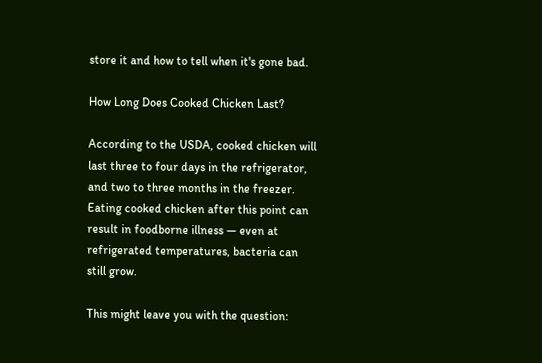store it and how to tell when it's gone bad.

How Long Does Cooked Chicken Last?

According to the USDA, cooked chicken will last three to four days in the refrigerator, and two to three months in the freezer. Eating cooked chicken after this point can result in foodborne illness — even at refrigerated temperatures, bacteria can still grow.

This might leave you with the question: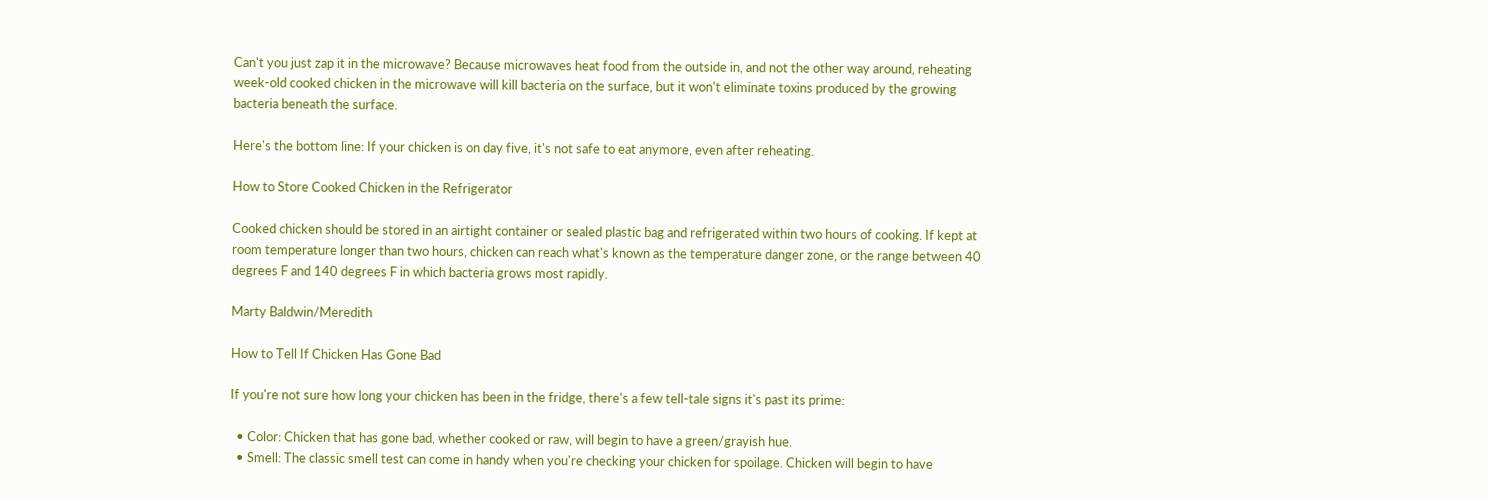Can't you just zap it in the microwave? Because microwaves heat food from the outside in, and not the other way around, reheating week-old cooked chicken in the microwave will kill bacteria on the surface, but it won't eliminate toxins produced by the growing bacteria beneath the surface.

Here's the bottom line: If your chicken is on day five, it's not safe to eat anymore, even after reheating.

How to Store Cooked Chicken in the Refrigerator

Cooked chicken should be stored in an airtight container or sealed plastic bag and refrigerated within two hours of cooking. If kept at room temperature longer than two hours, chicken can reach what's known as the temperature danger zone, or the range between 40 degrees F and 140 degrees F in which bacteria grows most rapidly.

Marty Baldwin/Meredith

How to Tell If Chicken Has Gone Bad

If you're not sure how long your chicken has been in the fridge, there's a few tell-tale signs it's past its prime:

  • Color: Chicken that has gone bad, whether cooked or raw, will begin to have a green/grayish hue.
  • Smell: The classic smell test can come in handy when you're checking your chicken for spoilage. Chicken will begin to have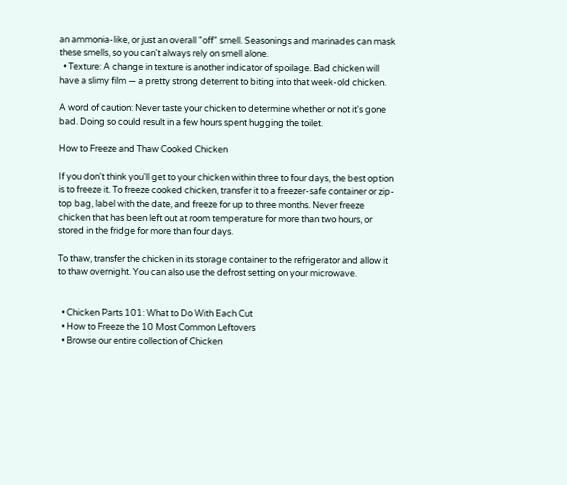an ammonia-like, or just an overall "off" smell. Seasonings and marinades can mask these smells, so you can't always rely on smell alone.
  • Texture: A change in texture is another indicator of spoilage. Bad chicken will have a slimy film — a pretty strong deterrent to biting into that week-old chicken.

A word of caution: Never taste your chicken to determine whether or not it's gone bad. Doing so could result in a few hours spent hugging the toilet.

How to Freeze and Thaw Cooked Chicken

If you don't think you'll get to your chicken within three to four days, the best option is to freeze it. To freeze cooked chicken, transfer it to a freezer-safe container or zip-top bag, label with the date, and freeze for up to three months. Never freeze chicken that has been left out at room temperature for more than two hours, or stored in the fridge for more than four days.

To thaw, transfer the chicken in its storage container to the refrigerator and allow it to thaw overnight. You can also use the defrost setting on your microwave.


  • Chicken Parts 101: What to Do With Each Cut
  • How to Freeze the 10 Most Common Leftovers
  • Browse our entire collection of Chicken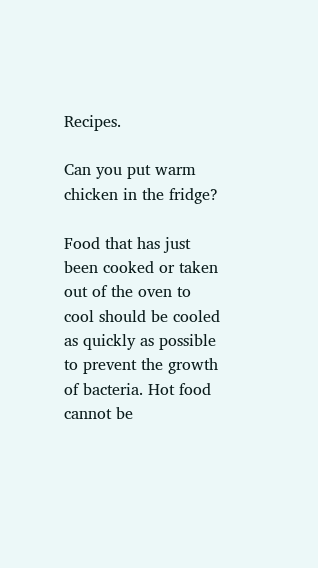Recipes.

Can you put warm chicken in the fridge?

Food that has just been cooked or taken out of the oven to cool should be cooled as quickly as possible to prevent the growth of bacteria. Hot food cannot be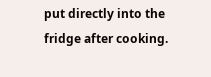put directly into the fridge after cooking.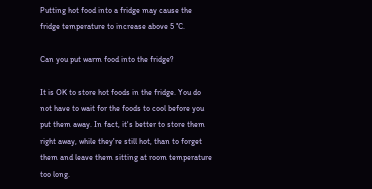Putting hot food into a fridge may cause the fridge temperature to increase above 5 °C.

Can you put warm food into the fridge?

It is OK to store hot foods in the fridge. You do not have to wait for the foods to cool before you put them away. In fact, it's better to store them right away, while they're still hot, than to forget them and leave them sitting at room temperature too long.